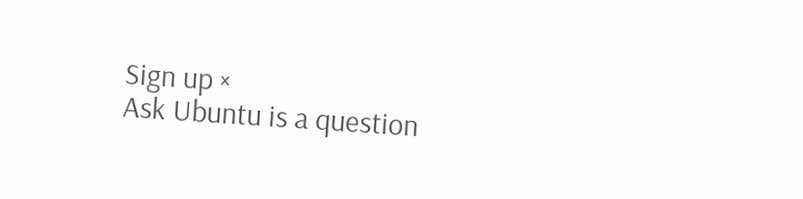Sign up ×
Ask Ubuntu is a question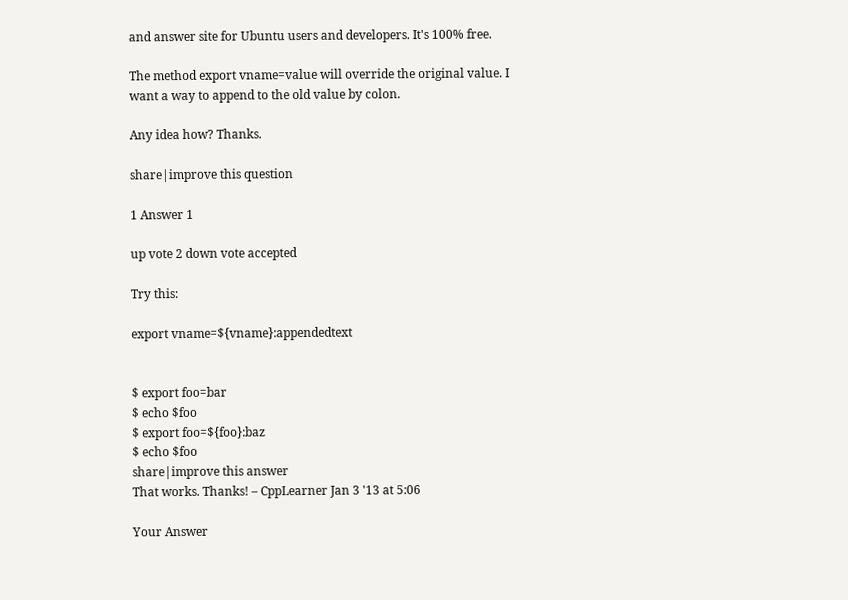and answer site for Ubuntu users and developers. It's 100% free.

The method export vname=value will override the original value. I want a way to append to the old value by colon.

Any idea how? Thanks.

share|improve this question

1 Answer 1

up vote 2 down vote accepted

Try this:

export vname=${vname}:appendedtext


$ export foo=bar
$ echo $foo
$ export foo=${foo}:baz
$ echo $foo
share|improve this answer
That works. Thanks! – CppLearner Jan 3 '13 at 5:06

Your Answer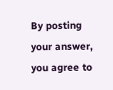By posting your answer, you agree to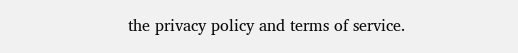the privacy policy and terms of service.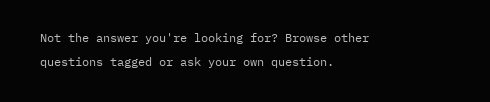Not the answer you're looking for? Browse other questions tagged or ask your own question.